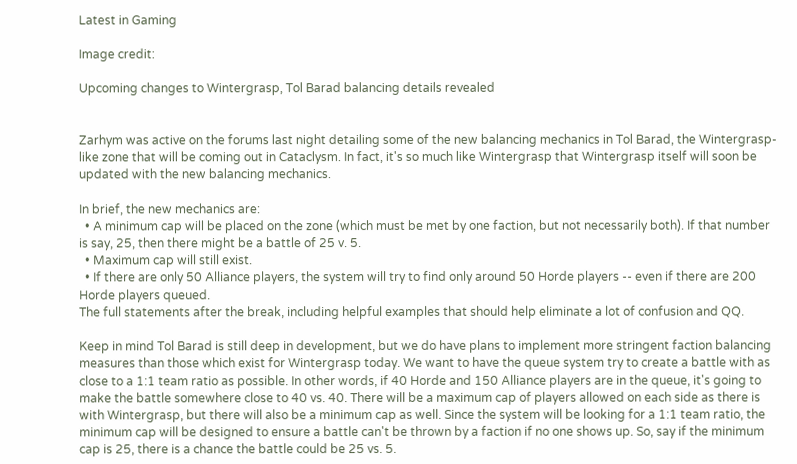Latest in Gaming

Image credit:

Upcoming changes to Wintergrasp, Tol Barad balancing details revealed


Zarhym was active on the forums last night detailing some of the new balancing mechanics in Tol Barad, the Wintergrasp-like zone that will be coming out in Cataclysm. In fact, it's so much like Wintergrasp that Wintergrasp itself will soon be updated with the new balancing mechanics.

In brief, the new mechanics are:
  • A minimum cap will be placed on the zone (which must be met by one faction, but not necessarily both). If that number is say, 25, then there might be a battle of 25 v. 5.
  • Maximum cap will still exist.
  • If there are only 50 Alliance players, the system will try to find only around 50 Horde players -- even if there are 200 Horde players queued.
The full statements after the break, including helpful examples that should help eliminate a lot of confusion and QQ.

Keep in mind Tol Barad is still deep in development, but we do have plans to implement more stringent faction balancing measures than those which exist for Wintergrasp today. We want to have the queue system try to create a battle with as close to a 1:1 team ratio as possible. In other words, if 40 Horde and 150 Alliance players are in the queue, it's going to make the battle somewhere close to 40 vs. 40. There will be a maximum cap of players allowed on each side as there is with Wintergrasp, but there will also be a minimum cap as well. Since the system will be looking for a 1:1 team ratio, the minimum cap will be designed to ensure a battle can't be thrown by a faction if no one shows up. So, say if the minimum cap is 25, there is a chance the battle could be 25 vs. 5.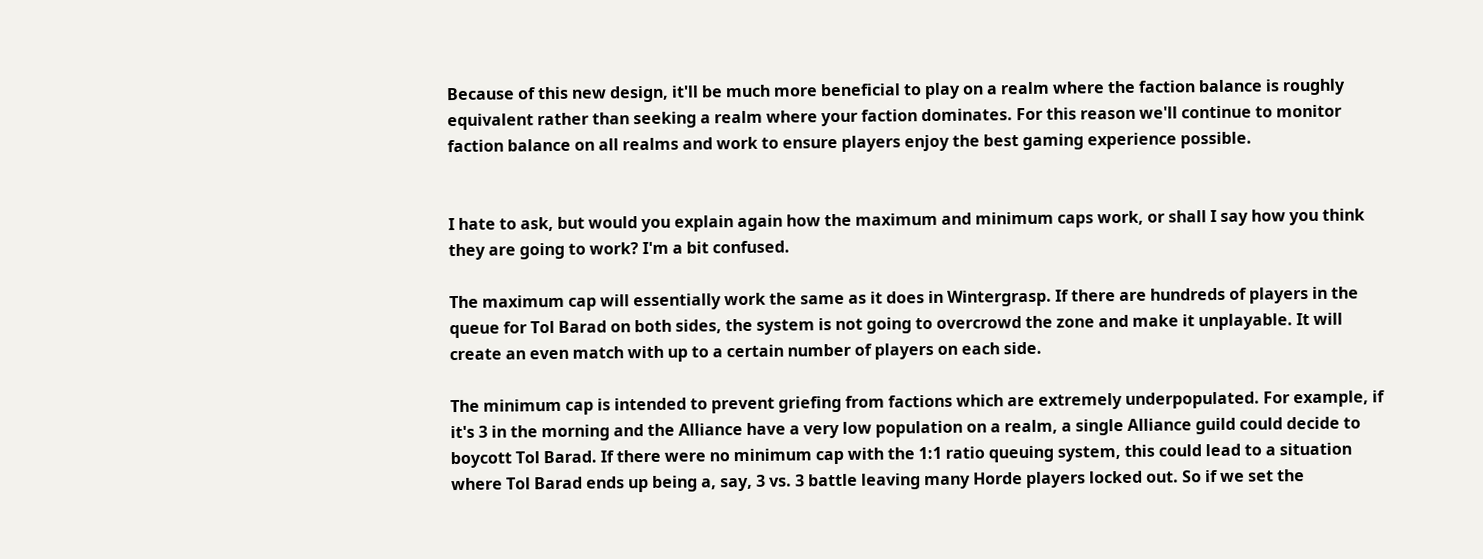Because of this new design, it'll be much more beneficial to play on a realm where the faction balance is roughly equivalent rather than seeking a realm where your faction dominates. For this reason we'll continue to monitor faction balance on all realms and work to ensure players enjoy the best gaming experience possible.


I hate to ask, but would you explain again how the maximum and minimum caps work, or shall I say how you think they are going to work? I'm a bit confused.

The maximum cap will essentially work the same as it does in Wintergrasp. If there are hundreds of players in the queue for Tol Barad on both sides, the system is not going to overcrowd the zone and make it unplayable. It will create an even match with up to a certain number of players on each side.

The minimum cap is intended to prevent griefing from factions which are extremely underpopulated. For example, if it's 3 in the morning and the Alliance have a very low population on a realm, a single Alliance guild could decide to boycott Tol Barad. If there were no minimum cap with the 1:1 ratio queuing system, this could lead to a situation where Tol Barad ends up being a, say, 3 vs. 3 battle leaving many Horde players locked out. So if we set the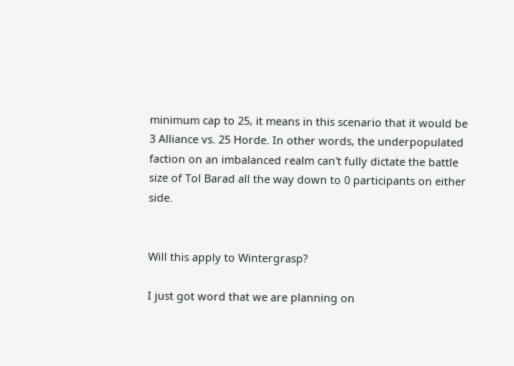minimum cap to 25, it means in this scenario that it would be 3 Alliance vs. 25 Horde. In other words, the underpopulated faction on an imbalanced realm can't fully dictate the battle size of Tol Barad all the way down to 0 participants on either side.


Will this apply to Wintergrasp?

I just got word that we are planning on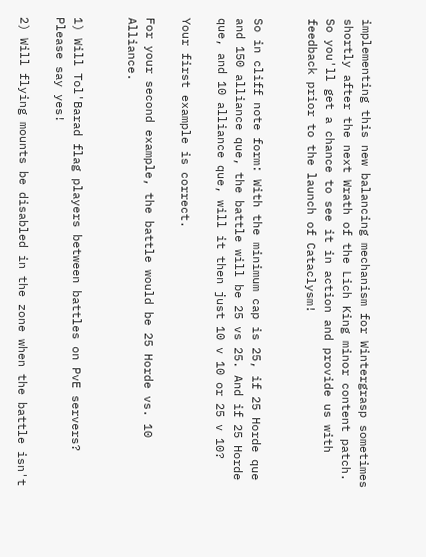implementing this new balancing mechanism for Wintergrasp sometimes shortly after the next Wrath of the Lich King minor content patch. So you'll get a chance to see it in action and provide us with feedback prior to the launch of Cataclysm!


So in cliff note form: With the minimum cap is 25, if 25 Horde que and 150 alliance que, the battle will be 25 vs 25. And if 25 Horde que, and 10 alliance que, will it then just 10 v 10 or 25 v 10?

Your first example is correct.

For your second example, the battle would be 25 Horde vs. 10 Alliance.


1) Will Tol'Barad flag players between battles on PvE servers? Please say yes!

2) Will flying mounts be disabled in the zone when the battle isn't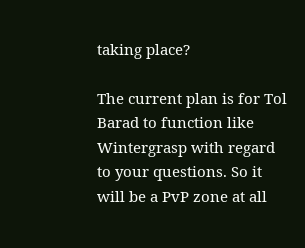taking place?

The current plan is for Tol Barad to function like Wintergrasp with regard to your questions. So it will be a PvP zone at all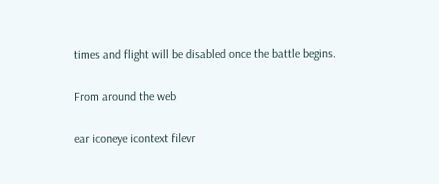times and flight will be disabled once the battle begins.

From around the web

ear iconeye icontext filevr